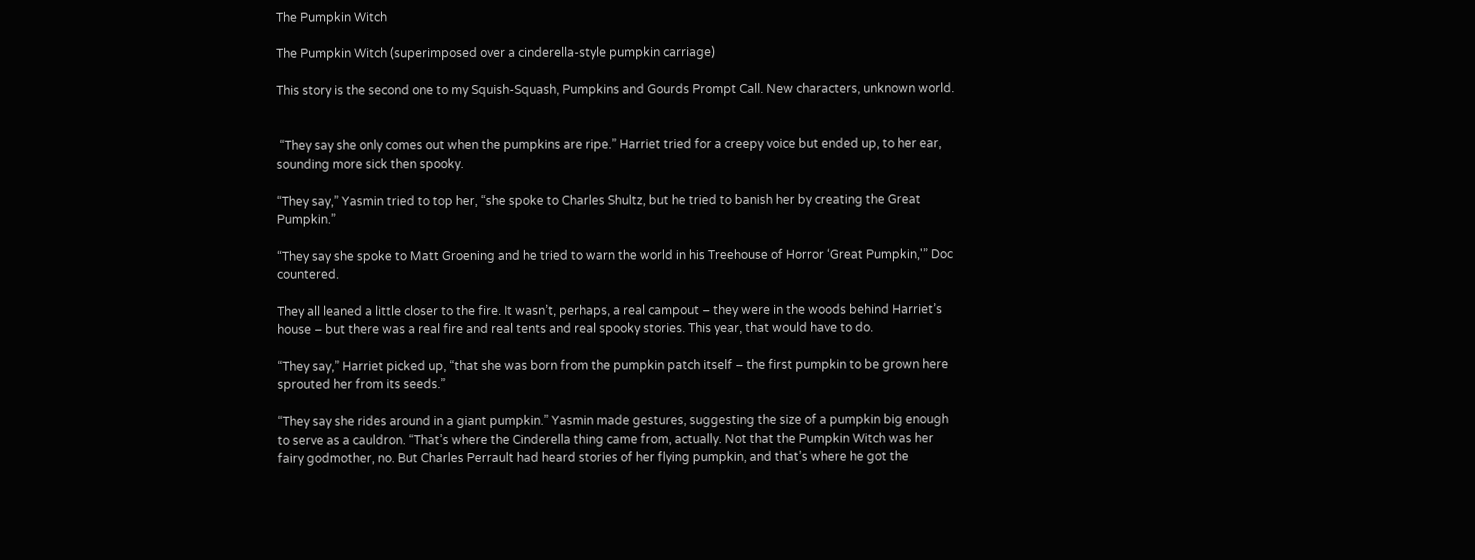The Pumpkin Witch

The Pumpkin Witch (superimposed over a cinderella-style pumpkin carriage)

This story is the second one to my Squish-Squash, Pumpkins and Gourds Prompt Call. New characters, unknown world.


 “They say she only comes out when the pumpkins are ripe.” Harriet tried for a creepy voice but ended up, to her ear, sounding more sick then spooky.

“They say,” Yasmin tried to top her, “she spoke to Charles Shultz, but he tried to banish her by creating the Great Pumpkin.”

“They say she spoke to Matt Groening and he tried to warn the world in his Treehouse of Horror ‘Great Pumpkin,'” Doc countered.

They all leaned a little closer to the fire. It wasn’t, perhaps, a real campout – they were in the woods behind Harriet’s house – but there was a real fire and real tents and real spooky stories. This year, that would have to do.

“They say,” Harriet picked up, “that she was born from the pumpkin patch itself – the first pumpkin to be grown here sprouted her from its seeds.”

“They say she rides around in a giant pumpkin.” Yasmin made gestures, suggesting the size of a pumpkin big enough to serve as a cauldron. “That’s where the Cinderella thing came from, actually. Not that the Pumpkin Witch was her fairy godmother, no. But Charles Perrault had heard stories of her flying pumpkin, and that’s where he got the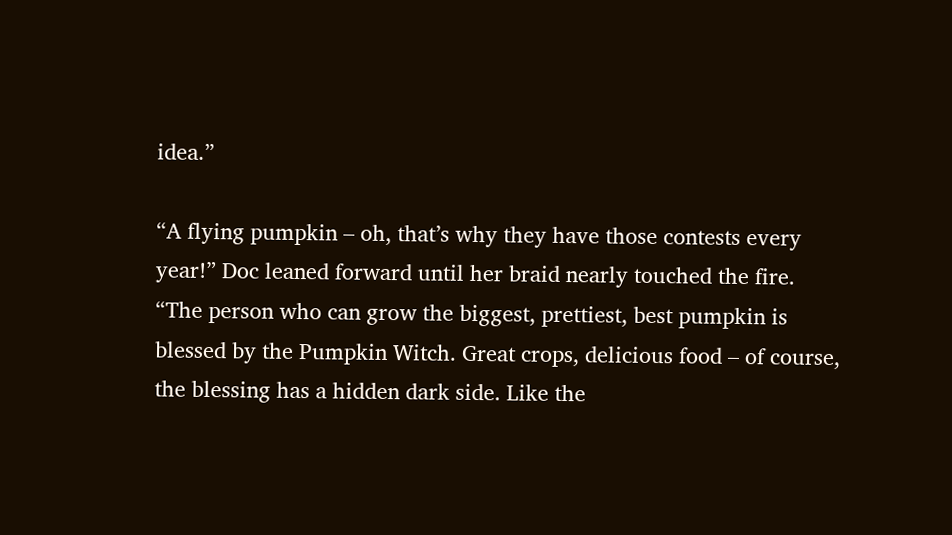idea.”

“A flying pumpkin – oh, that’s why they have those contests every year!” Doc leaned forward until her braid nearly touched the fire. “The person who can grow the biggest, prettiest, best pumpkin is blessed by the Pumpkin Witch. Great crops, delicious food – of course, the blessing has a hidden dark side. Like the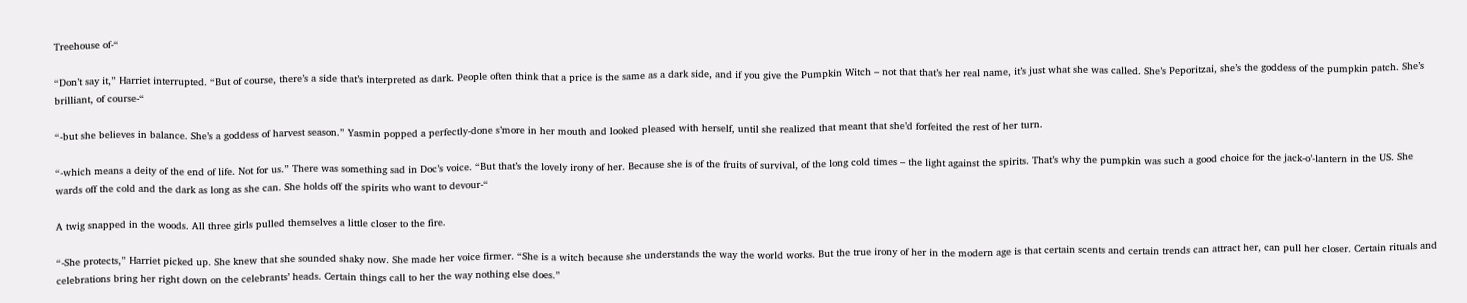Treehouse of-“

“Don’t say it,” Harriet interrupted. “But of course, there’s a side that’s interpreted as dark. People often think that a price is the same as a dark side, and if you give the Pumpkin Witch – not that that’s her real name, it’s just what she was called. She’s Peporitzai, she’s the goddess of the pumpkin patch. She’s brilliant, of course-“

“-but she believes in balance. She’s a goddess of harvest season.” Yasmin popped a perfectly-done s’more in her mouth and looked pleased with herself, until she realized that meant that she’d forfeited the rest of her turn.

“-which means a deity of the end of life. Not for us.” There was something sad in Doc’s voice. “But that’s the lovely irony of her. Because she is of the fruits of survival, of the long cold times – the light against the spirits. That’s why the pumpkin was such a good choice for the jack-o’-lantern in the US. She wards off the cold and the dark as long as she can. She holds off the spirits who want to devour-“

A twig snapped in the woods. All three girls pulled themselves a little closer to the fire.

“-She protects,” Harriet picked up. She knew that she sounded shaky now. She made her voice firmer. “She is a witch because she understands the way the world works. But the true irony of her in the modern age is that certain scents and certain trends can attract her, can pull her closer. Certain rituals and celebrations bring her right down on the celebrants’ heads. Certain things call to her the way nothing else does.”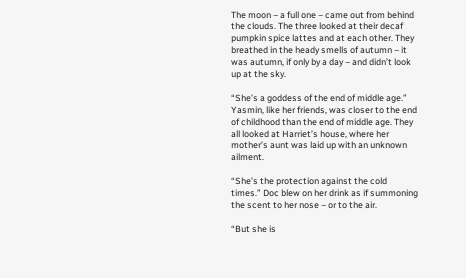The moon – a full one – came out from behind the clouds. The three looked at their decaf pumpkin spice lattes and at each other. They breathed in the heady smells of autumn – it was autumn, if only by a day – and didn’t look up at the sky.

“She’s a goddess of the end of middle age.” Yasmin, like her friends, was closer to the end of childhood than the end of middle age. They all looked at Harriet’s house, where her mother’s aunt was laid up with an unknown ailment.

“She’s the protection against the cold times.” Doc blew on her drink as if summoning the scent to her nose – or to the air.

“But she is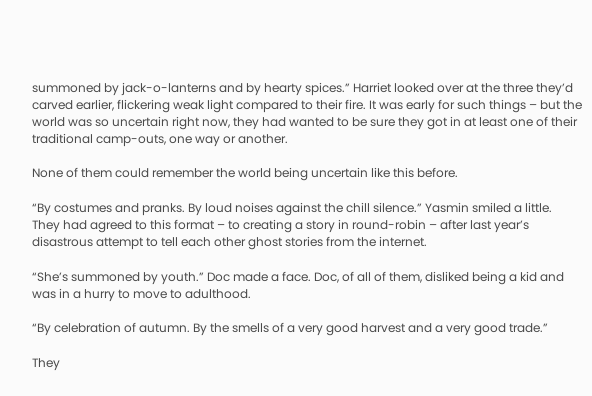summoned by jack-o-lanterns and by hearty spices.” Harriet looked over at the three they’d carved earlier, flickering weak light compared to their fire. It was early for such things – but the world was so uncertain right now, they had wanted to be sure they got in at least one of their traditional camp-outs, one way or another.

None of them could remember the world being uncertain like this before.

“By costumes and pranks. By loud noises against the chill silence.” Yasmin smiled a little. They had agreed to this format – to creating a story in round-robin – after last year’s disastrous attempt to tell each other ghost stories from the internet.

“She’s summoned by youth.” Doc made a face. Doc, of all of them, disliked being a kid and was in a hurry to move to adulthood.

“By celebration of autumn. By the smells of a very good harvest and a very good trade.”

They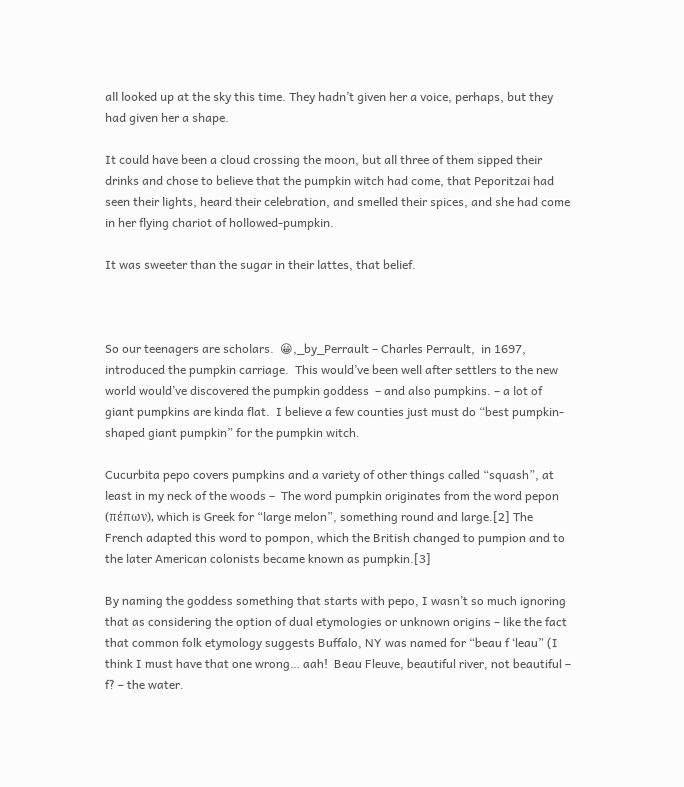all looked up at the sky this time. They hadn’t given her a voice, perhaps, but they had given her a shape.

It could have been a cloud crossing the moon, but all three of them sipped their drinks and chose to believe that the pumpkin witch had come, that Peporitzai had seen their lights, heard their celebration, and smelled their spices, and she had come in her flying chariot of hollowed-pumpkin.

It was sweeter than the sugar in their lattes, that belief.



So our teenagers are scholars.  😀,_by_Perrault – Charles Perrault,  in 1697, introduced the pumpkin carriage.  This would’ve been well after settlers to the new world would’ve discovered the pumpkin goddess  – and also pumpkins. – a lot of giant pumpkins are kinda flat.  I believe a few counties just must do “best pumpkin-shaped giant pumpkin” for the pumpkin witch.

Cucurbita pepo covers pumpkins and a variety of other things called “squash”, at least in my neck of the woods –  The word pumpkin originates from the word pepon (πέπων), which is Greek for “large melon”, something round and large.[2] The French adapted this word to pompon, which the British changed to pumpion and to the later American colonists became known as pumpkin.[3]

By naming the goddess something that starts with pepo, I wasn’t so much ignoring that as considering the option of dual etymologies or unknown origins – like the fact that common folk etymology suggests Buffalo, NY was named for “beau f ‘leau” (I think I must have that one wrong… aah!  Beau Fleuve, beautiful river, not beautiful – f? – the water.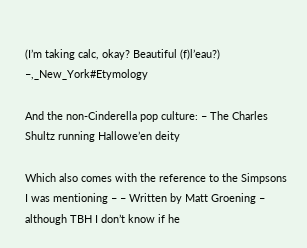(I’m taking calc, okay? Beautiful (f)l’eau?) –,_New_York#Etymology

And the non-Cinderella pop culture: – The Charles Shultz running Hallowe’en deity

Which also comes with the reference to the Simpsons I was mentioning – – Written by Matt Groening – although TBH I don’t know if he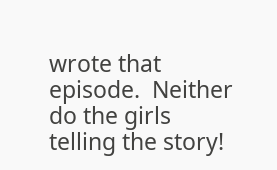wrote that episode.  Neither do the girls telling the story!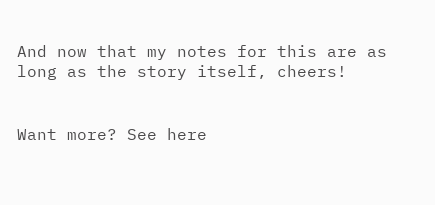And now that my notes for this are as long as the story itself, cheers!


Want more? See here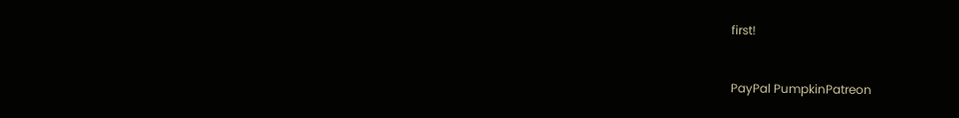first!


PayPal PumpkinPatreon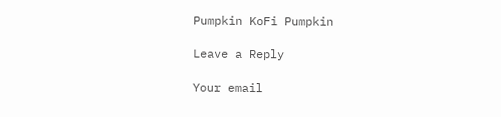Pumpkin KoFi Pumpkin

Leave a Reply

Your email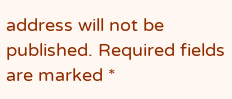address will not be published. Required fields are marked *